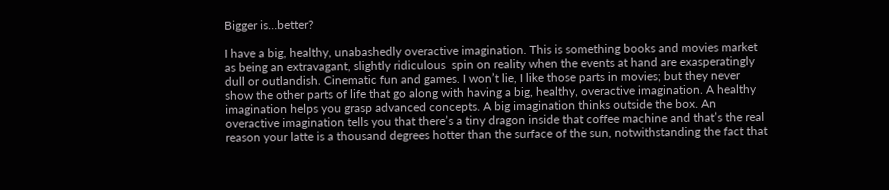Bigger is…better?

I have a big, healthy, unabashedly overactive imagination. This is something books and movies market as being an extravagant, slightly ridiculous  spin on reality when the events at hand are exasperatingly dull or outlandish. Cinematic fun and games. I won’t lie, I like those parts in movies; but they never show the other parts of life that go along with having a big, healthy, overactive imagination. A healthy imagination helps you grasp advanced concepts. A big imagination thinks outside the box. An overactive imagination tells you that there’s a tiny dragon inside that coffee machine and that’s the real reason your latte is a thousand degrees hotter than the surface of the sun, notwithstanding the fact that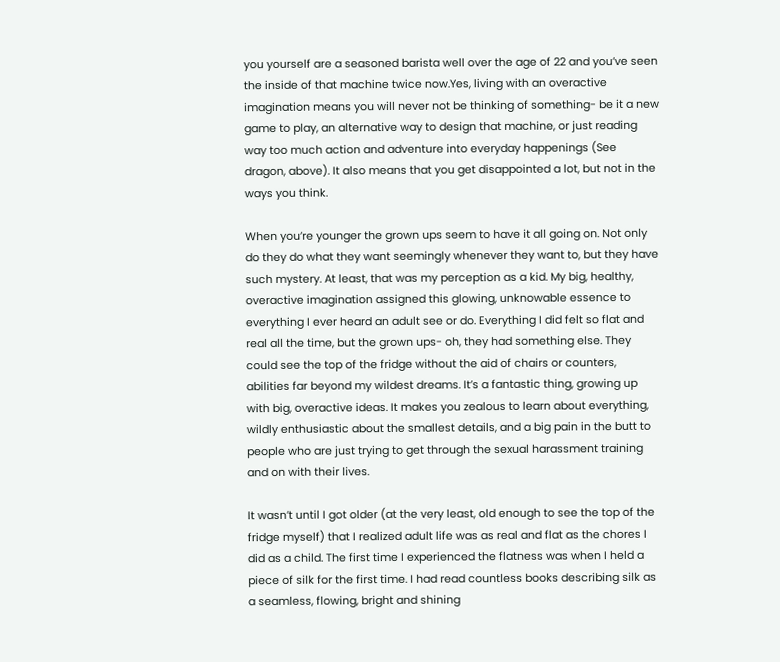you yourself are a seasoned barista well over the age of 22 and you’ve seen the inside of that machine twice now.Yes, living with an overactive imagination means you will never not be thinking of something- be it a new game to play, an alternative way to design that machine, or just reading way too much action and adventure into everyday happenings (See dragon, above). It also means that you get disappointed a lot, but not in the ways you think.

When you’re younger the grown ups seem to have it all going on. Not only do they do what they want seemingly whenever they want to, but they have such mystery. At least, that was my perception as a kid. My big, healthy, overactive imagination assigned this glowing, unknowable essence to everything I ever heard an adult see or do. Everything I did felt so flat and real all the time, but the grown ups- oh, they had something else. They could see the top of the fridge without the aid of chairs or counters, abilities far beyond my wildest dreams. It’s a fantastic thing, growing up with big, overactive ideas. It makes you zealous to learn about everything, wildly enthusiastic about the smallest details, and a big pain in the butt to people who are just trying to get through the sexual harassment training and on with their lives.

It wasn’t until I got older (at the very least, old enough to see the top of the fridge myself) that I realized adult life was as real and flat as the chores I did as a child. The first time I experienced the flatness was when I held a piece of silk for the first time. I had read countless books describing silk as a seamless, flowing, bright and shining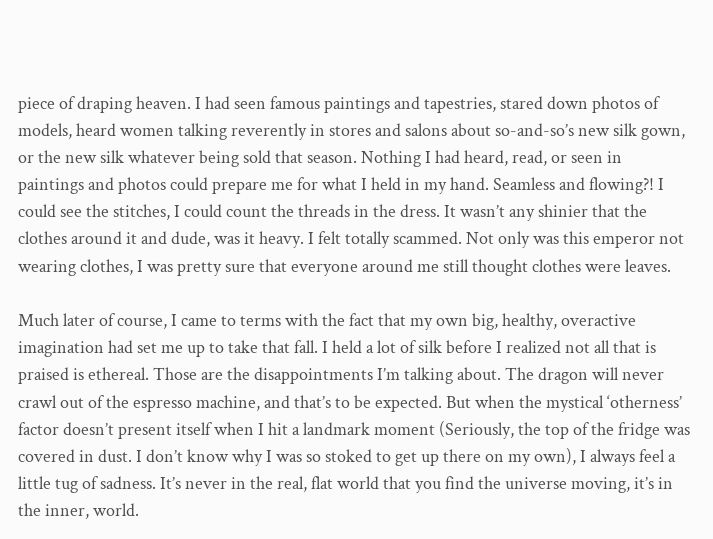piece of draping heaven. I had seen famous paintings and tapestries, stared down photos of models, heard women talking reverently in stores and salons about so-and-so’s new silk gown, or the new silk whatever being sold that season. Nothing I had heard, read, or seen in paintings and photos could prepare me for what I held in my hand. Seamless and flowing?! I could see the stitches, I could count the threads in the dress. It wasn’t any shinier that the clothes around it and dude, was it heavy. I felt totally scammed. Not only was this emperor not wearing clothes, I was pretty sure that everyone around me still thought clothes were leaves.

Much later of course, I came to terms with the fact that my own big, healthy, overactive imagination had set me up to take that fall. I held a lot of silk before I realized not all that is praised is ethereal. Those are the disappointments I’m talking about. The dragon will never crawl out of the espresso machine, and that’s to be expected. But when the mystical ‘otherness’ factor doesn’t present itself when I hit a landmark moment (Seriously, the top of the fridge was covered in dust. I don’t know why I was so stoked to get up there on my own), I always feel a little tug of sadness. It’s never in the real, flat world that you find the universe moving, it’s in the inner, world.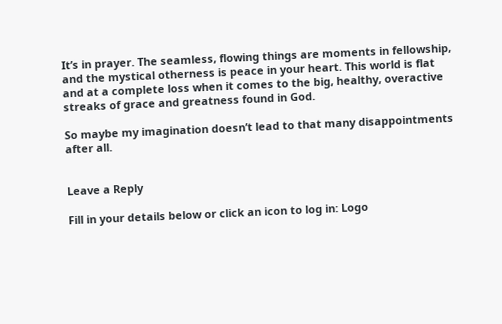It’s in prayer. The seamless, flowing things are moments in fellowship, and the mystical otherness is peace in your heart. This world is flat and at a complete loss when it comes to the big, healthy, overactive streaks of grace and greatness found in God.

So maybe my imagination doesn’t lead to that many disappointments after all.


Leave a Reply

Fill in your details below or click an icon to log in: Logo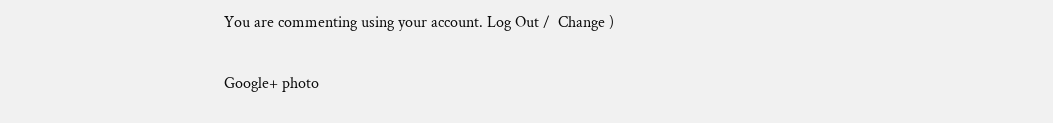You are commenting using your account. Log Out /  Change )

Google+ photo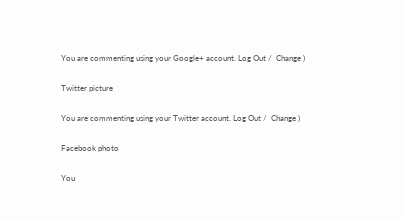You are commenting using your Google+ account. Log Out /  Change )

Twitter picture

You are commenting using your Twitter account. Log Out /  Change )

Facebook photo

You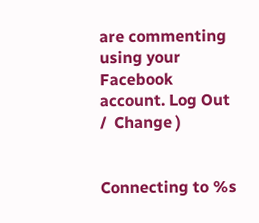are commenting using your Facebook account. Log Out /  Change )


Connecting to %s